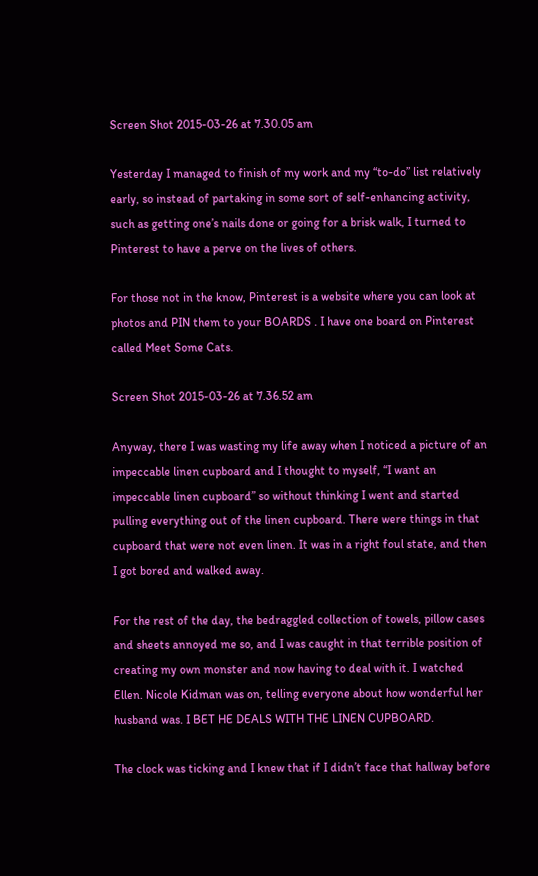Screen Shot 2015-03-26 at 7.30.05 am

Yesterday I managed to finish of my work and my “to-do” list relatively early, so instead of partaking in some sort of self-enhancing activity, such as getting one’s nails done or going for a brisk walk, I turned to Pinterest to have a perve on the lives of others.

For those not in the know, Pinterest is a website where you can look at photos and PIN them to your BOARDS . I have one board on Pinterest called Meet Some Cats.

Screen Shot 2015-03-26 at 7.36.52 am

Anyway, there I was wasting my life away when I noticed a picture of an impeccable linen cupboard and I thought to myself, “I want an impeccable linen cupboard” so without thinking I went and started pulling everything out of the linen cupboard. There were things in that cupboard that were not even linen. It was in a right foul state, and then I got bored and walked away.

For the rest of the day, the bedraggled collection of towels, pillow cases and sheets annoyed me so, and I was caught in that terrible position of creating my own monster and now having to deal with it. I watched Ellen. Nicole Kidman was on, telling everyone about how wonderful her husband was. I BET HE DEALS WITH THE LINEN CUPBOARD.

The clock was ticking and I knew that if I didn’t face that hallway before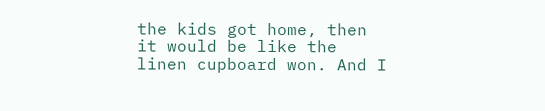the kids got home, then it would be like the linen cupboard won. And I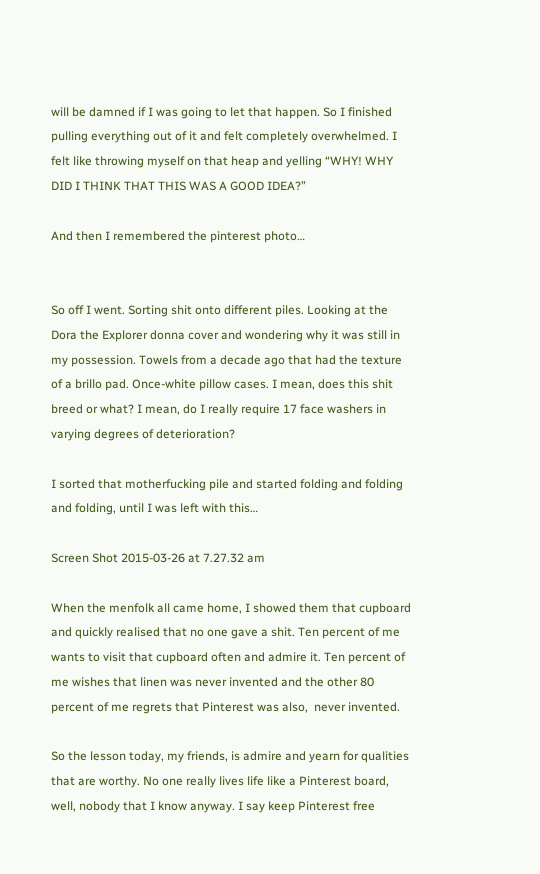will be damned if I was going to let that happen. So I finished pulling everything out of it and felt completely overwhelmed. I felt like throwing myself on that heap and yelling “WHY! WHY DID I THINK THAT THIS WAS A GOOD IDEA?”

And then I remembered the pinterest photo…


So off I went. Sorting shit onto different piles. Looking at the Dora the Explorer donna cover and wondering why it was still in my possession. Towels from a decade ago that had the texture of a brillo pad. Once-white pillow cases. I mean, does this shit breed or what? I mean, do I really require 17 face washers in varying degrees of deterioration?

I sorted that motherfucking pile and started folding and folding and folding, until I was left with this…

Screen Shot 2015-03-26 at 7.27.32 am

When the menfolk all came home, I showed them that cupboard and quickly realised that no one gave a shit. Ten percent of me wants to visit that cupboard often and admire it. Ten percent of me wishes that linen was never invented and the other 80 percent of me regrets that Pinterest was also,  never invented.

So the lesson today, my friends, is admire and yearn for qualities that are worthy. No one really lives life like a Pinterest board, well, nobody that I know anyway. I say keep Pinterest free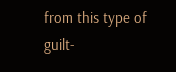from this type of guilt-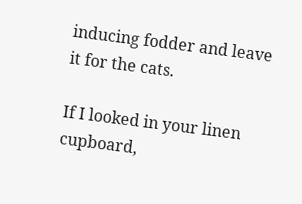inducing fodder and leave it for the cats.

If I looked in your linen cupboard,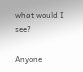what would I see?

Anyone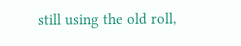still using the old roll,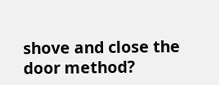shove and close the door method?